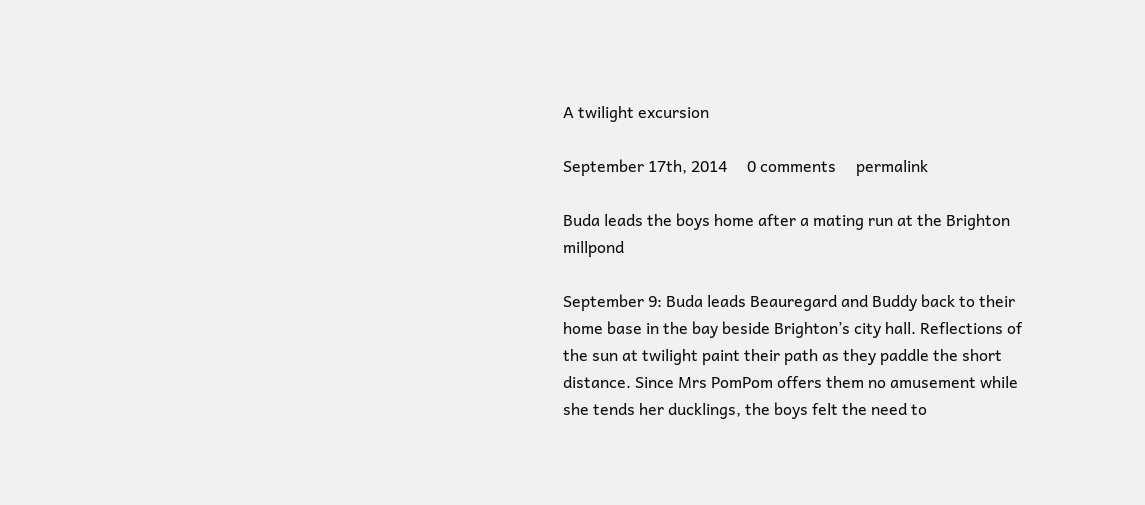A twilight excursion

September 17th, 2014     0 comments     permalink

Buda leads the boys home after a mating run at the Brighton millpond

September 9: Buda leads Beauregard and Buddy back to their home base in the bay beside Brighton’s city hall. Reflections of the sun at twilight paint their path as they paddle the short distance. Since Mrs PomPom offers them no amusement while she tends her ducklings, the boys felt the need to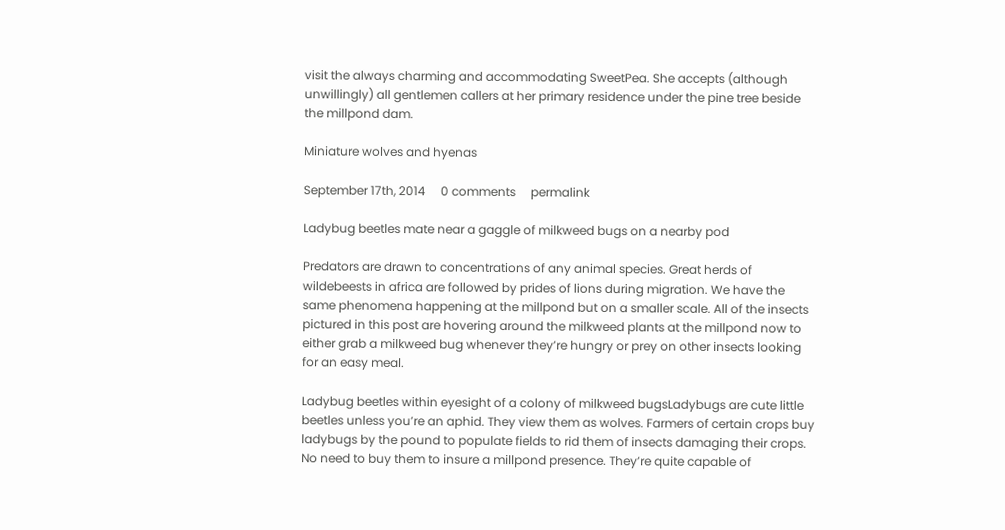visit the always charming and accommodating SweetPea. She accepts (although unwillingly) all gentlemen callers at her primary residence under the pine tree beside the millpond dam.

Miniature wolves and hyenas

September 17th, 2014     0 comments     permalink

Ladybug beetles mate near a gaggle of milkweed bugs on a nearby pod

Predators are drawn to concentrations of any animal species. Great herds of wildebeests in africa are followed by prides of lions during migration. We have the same phenomena happening at the millpond but on a smaller scale. All of the insects pictured in this post are hovering around the milkweed plants at the millpond now to either grab a milkweed bug whenever they’re hungry or prey on other insects looking for an easy meal.

Ladybug beetles within eyesight of a colony of milkweed bugsLadybugs are cute little beetles unless you’re an aphid. They view them as wolves. Farmers of certain crops buy ladybugs by the pound to populate fields to rid them of insects damaging their crops. No need to buy them to insure a millpond presence. They’re quite capable of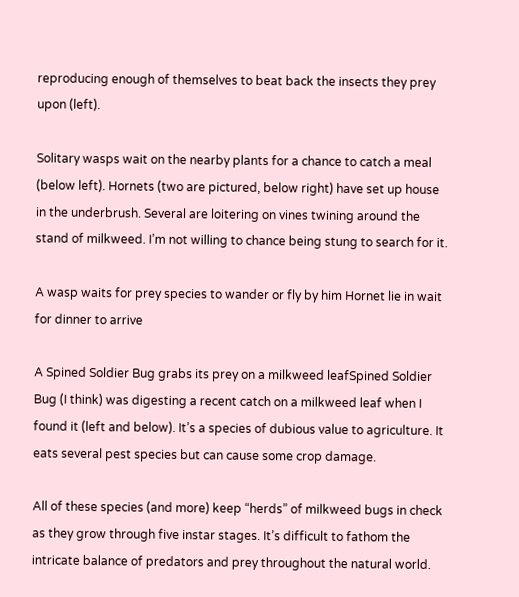reproducing enough of themselves to beat back the insects they prey upon (left).

Solitary wasps wait on the nearby plants for a chance to catch a meal (below left). Hornets (two are pictured, below right) have set up house in the underbrush. Several are loitering on vines twining around the stand of milkweed. I’m not willing to chance being stung to search for it.

A wasp waits for prey species to wander or fly by him Hornet lie in wait for dinner to arrive

A Spined Soldier Bug grabs its prey on a milkweed leafSpined Soldier Bug (I think) was digesting a recent catch on a milkweed leaf when I found it (left and below). It’s a species of dubious value to agriculture. It eats several pest species but can cause some crop damage.

All of these species (and more) keep “herds” of milkweed bugs in check as they grow through five instar stages. It’s difficult to fathom the intricate balance of predators and prey throughout the natural world.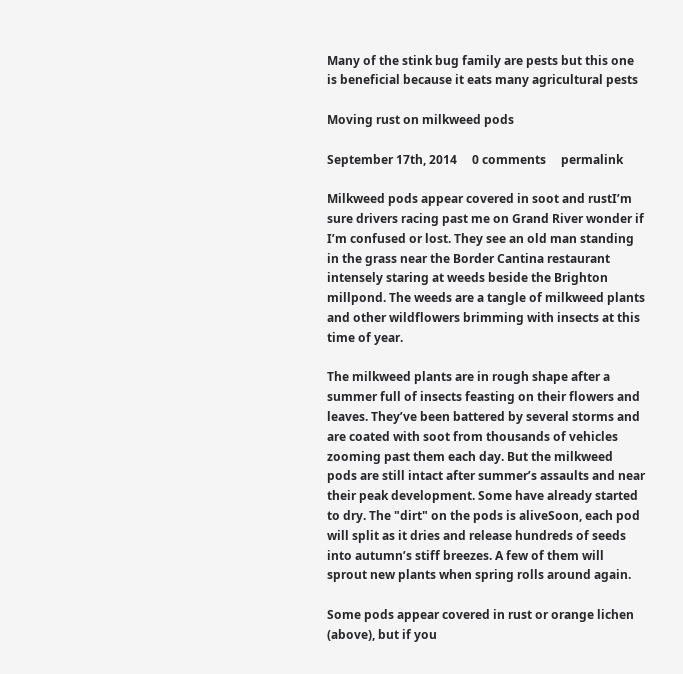Many of the stink bug family are pests but this one is beneficial because it eats many agricultural pests

Moving rust on milkweed pods

September 17th, 2014     0 comments     permalink

Milkweed pods appear covered in soot and rustI’m sure drivers racing past me on Grand River wonder if I’m confused or lost. They see an old man standing in the grass near the Border Cantina restaurant intensely staring at weeds beside the Brighton millpond. The weeds are a tangle of milkweed plants and other wildflowers brimming with insects at this time of year.

The milkweed plants are in rough shape after a summer full of insects feasting on their flowers and leaves. They’ve been battered by several storms and are coated with soot from thousands of vehicles zooming past them each day. But the milkweed pods are still intact after summer’s assaults and near their peak development. Some have already started to dry. The "dirt" on the pods is aliveSoon, each pod will split as it dries and release hundreds of seeds into autumn’s stiff breezes. A few of them will sprout new plants when spring rolls around again.

Some pods appear covered in rust or orange lichen (above), but if you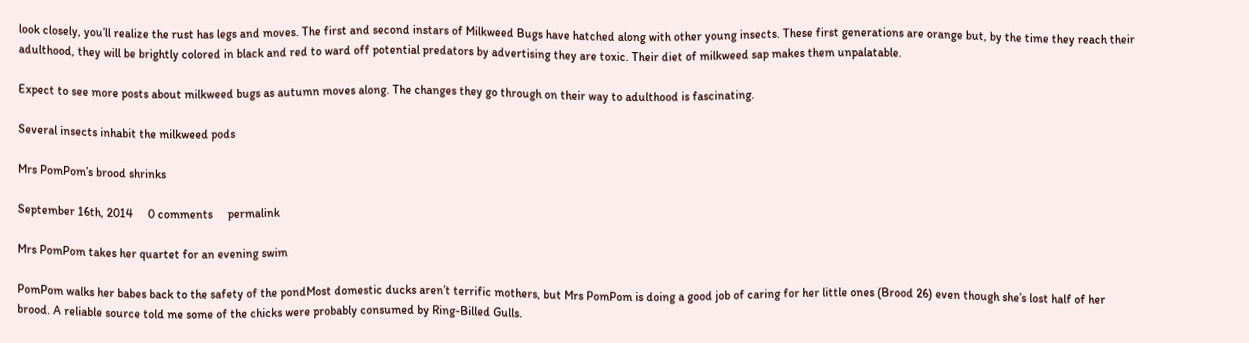look closely, you’ll realize the rust has legs and moves. The first and second instars of Milkweed Bugs have hatched along with other young insects. These first generations are orange but, by the time they reach their adulthood, they will be brightly colored in black and red to ward off potential predators by advertising they are toxic. Their diet of milkweed sap makes them unpalatable.

Expect to see more posts about milkweed bugs as autumn moves along. The changes they go through on their way to adulthood is fascinating.

Several insects inhabit the milkweed pods

Mrs PomPom’s brood shrinks

September 16th, 2014     0 comments     permalink

Mrs PomPom takes her quartet for an evening swim

PomPom walks her babes back to the safety of the pondMost domestic ducks aren’t terrific mothers, but Mrs PomPom is doing a good job of caring for her little ones (Brood 26) even though she’s lost half of her brood. A reliable source told me some of the chicks were probably consumed by Ring-Billed Gulls.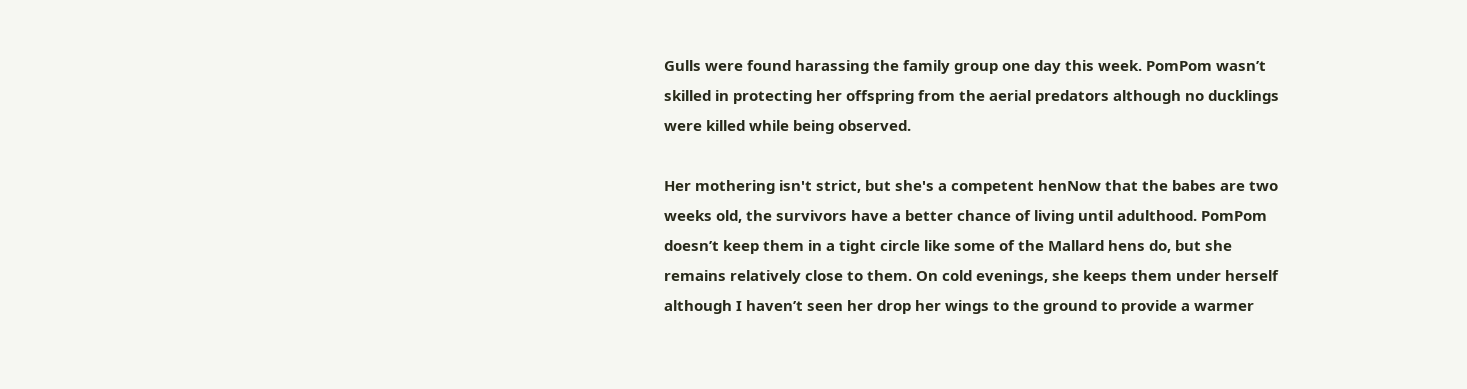Gulls were found harassing the family group one day this week. PomPom wasn’t skilled in protecting her offspring from the aerial predators although no ducklings were killed while being observed.

Her mothering isn't strict, but she's a competent henNow that the babes are two weeks old, the survivors have a better chance of living until adulthood. PomPom doesn’t keep them in a tight circle like some of the Mallard hens do, but she remains relatively close to them. On cold evenings, she keeps them under herself although I haven’t seen her drop her wings to the ground to provide a warmer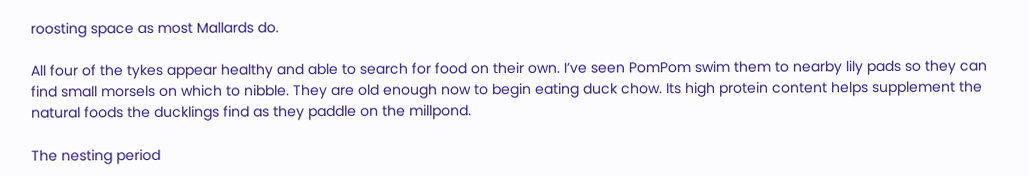roosting space as most Mallards do.

All four of the tykes appear healthy and able to search for food on their own. I’ve seen PomPom swim them to nearby lily pads so they can find small morsels on which to nibble. They are old enough now to begin eating duck chow. Its high protein content helps supplement the natural foods the ducklings find as they paddle on the millpond.

The nesting period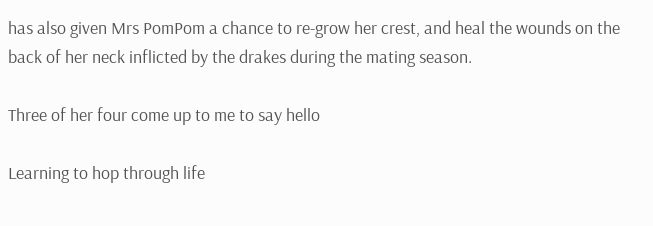has also given Mrs PomPom a chance to re-grow her crest, and heal the wounds on the back of her neck inflicted by the drakes during the mating season.

Three of her four come up to me to say hello

Learning to hop through life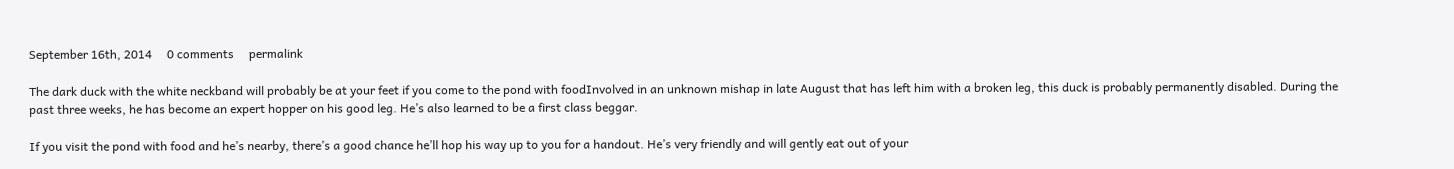September 16th, 2014     0 comments     permalink

The dark duck with the white neckband will probably be at your feet if you come to the pond with foodInvolved in an unknown mishap in late August that has left him with a broken leg, this duck is probably permanently disabled. During the past three weeks, he has become an expert hopper on his good leg. He’s also learned to be a first class beggar.

If you visit the pond with food and he’s nearby, there’s a good chance he’ll hop his way up to you for a handout. He’s very friendly and will gently eat out of your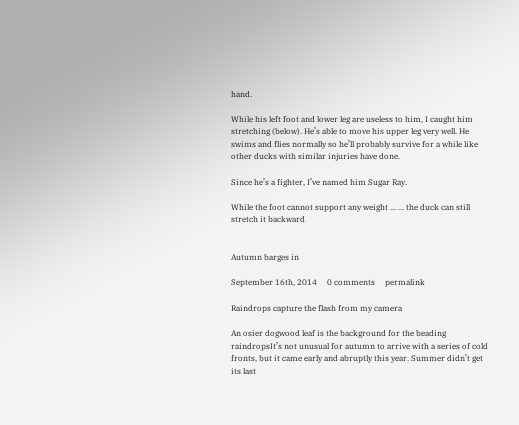hand.

While his left foot and lower leg are useless to him, I caught him stretching (below). He’s able to move his upper leg very well. He swims and flies normally so he’ll probably survive for a while like other ducks with similar injuries have done.

Since he’s a fighter, I’ve named him Sugar Ray.

While the foot cannot support any weight ... ... the duck can still stretch it backward


Autumn barges in

September 16th, 2014     0 comments     permalink

Raindrops capture the flash from my camera

An osier dogwood leaf is the background for the beading raindropsIt’s not unusual for autumn to arrive with a series of cold fronts, but it came early and abruptly this year. Summer didn’t get its last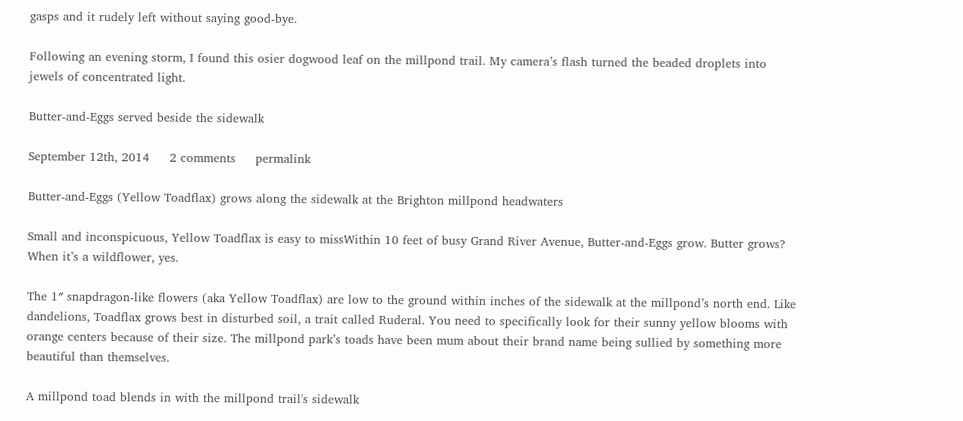gasps and it rudely left without saying good-bye.

Following an evening storm, I found this osier dogwood leaf on the millpond trail. My camera’s flash turned the beaded droplets into jewels of concentrated light.

Butter-and-Eggs served beside the sidewalk

September 12th, 2014     2 comments     permalink

Butter-and-Eggs (Yellow Toadflax) grows along the sidewalk at the Brighton millpond headwaters

Small and inconspicuous, Yellow Toadflax is easy to missWithin 10 feet of busy Grand River Avenue, Butter-and-Eggs grow. Butter grows? When it’s a wildflower, yes.

The 1″ snapdragon-like flowers (aka Yellow Toadflax) are low to the ground within inches of the sidewalk at the millpond’s north end. Like dandelions, Toadflax grows best in disturbed soil, a trait called Ruderal. You need to specifically look for their sunny yellow blooms with orange centers because of their size. The millpond park’s toads have been mum about their brand name being sullied by something more beautiful than themselves.

A millpond toad blends in with the millpond trail's sidewalk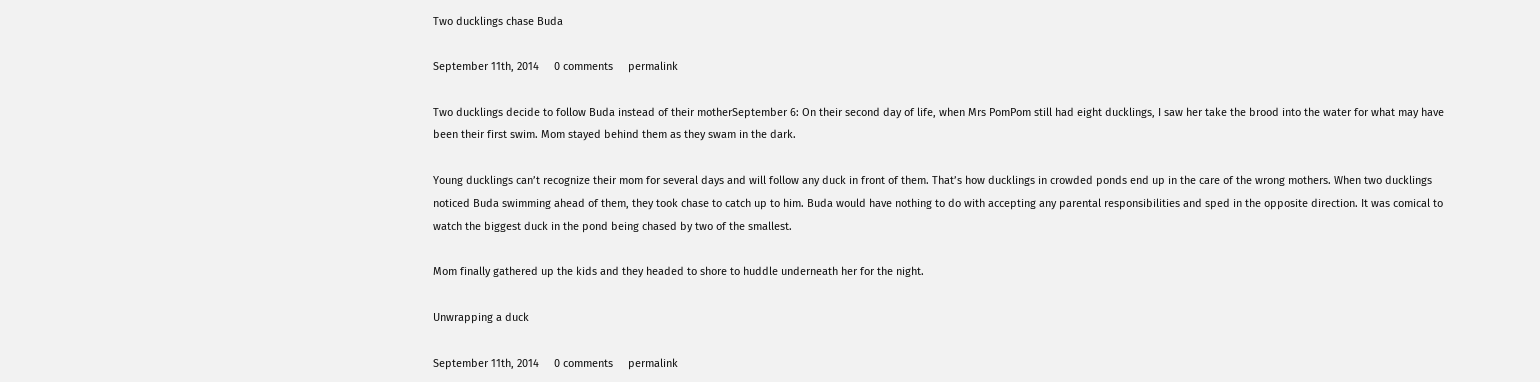Two ducklings chase Buda

September 11th, 2014     0 comments     permalink

Two ducklings decide to follow Buda instead of their motherSeptember 6: On their second day of life, when Mrs PomPom still had eight ducklings, I saw her take the brood into the water for what may have been their first swim. Mom stayed behind them as they swam in the dark.

Young ducklings can’t recognize their mom for several days and will follow any duck in front of them. That’s how ducklings in crowded ponds end up in the care of the wrong mothers. When two ducklings noticed Buda swimming ahead of them, they took chase to catch up to him. Buda would have nothing to do with accepting any parental responsibilities and sped in the opposite direction. It was comical to watch the biggest duck in the pond being chased by two of the smallest.

Mom finally gathered up the kids and they headed to shore to huddle underneath her for the night.

Unwrapping a duck

September 11th, 2014     0 comments     permalink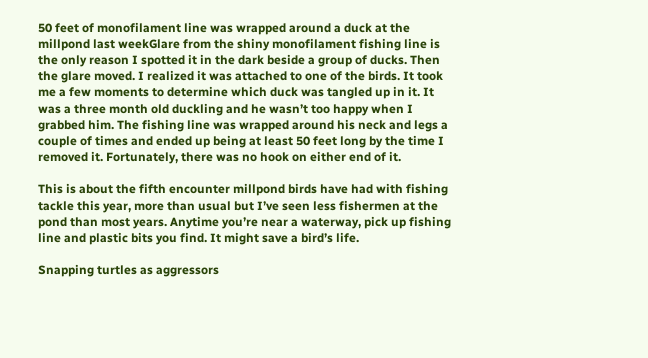50 feet of monofilament line was wrapped around a duck at the millpond last weekGlare from the shiny monofilament fishing line is the only reason I spotted it in the dark beside a group of ducks. Then the glare moved. I realized it was attached to one of the birds. It took me a few moments to determine which duck was tangled up in it. It was a three month old duckling and he wasn’t too happy when I grabbed him. The fishing line was wrapped around his neck and legs a couple of times and ended up being at least 50 feet long by the time I removed it. Fortunately, there was no hook on either end of it.

This is about the fifth encounter millpond birds have had with fishing tackle this year, more than usual but I’ve seen less fishermen at the pond than most years. Anytime you’re near a waterway, pick up fishing line and plastic bits you find. It might save a bird’s life.

Snapping turtles as aggressors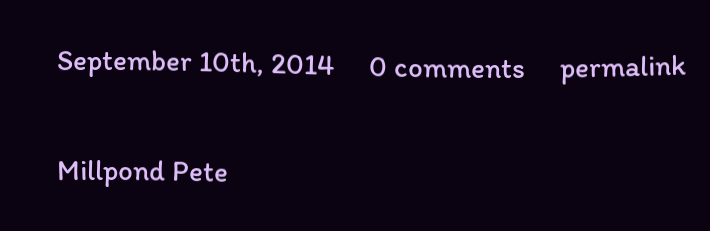September 10th, 2014     0 comments     permalink

Millpond Pete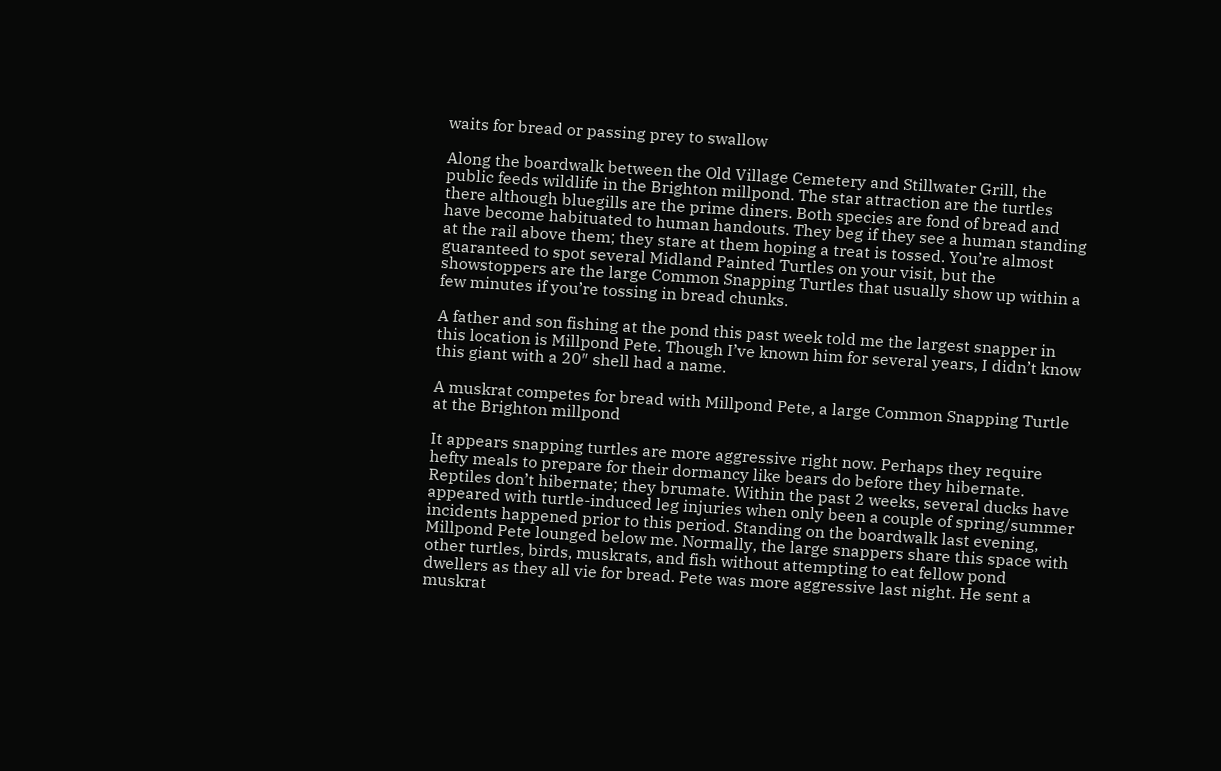waits for bread or passing prey to swallow

Along the boardwalk between the Old Village Cemetery and Stillwater Grill, the public feeds wildlife in the Brighton millpond. The star attraction are the turtles there although bluegills are the prime diners. Both species are fond of bread and have become habituated to human handouts. They beg if they see a human standing at the rail above them; they stare at them hoping a treat is tossed. You’re almost guaranteed to spot several Midland Painted Turtles on your visit, but the showstoppers are the large Common Snapping Turtles that usually show up within a few minutes if you’re tossing in bread chunks.

A father and son fishing at the pond this past week told me the largest snapper in this location is Millpond Pete. Though I’ve known him for several years, I didn’t know this giant with a 20″ shell had a name.

A muskrat competes for bread with Millpond Pete, a large Common Snapping Turtle at the Brighton millpond

It appears snapping turtles are more aggressive right now. Perhaps they require hefty meals to prepare for their dormancy like bears do before they hibernate. Reptiles don’t hibernate; they brumate. Within the past 2 weeks, several ducks have appeared with turtle-induced leg injuries when only been a couple of spring/summer incidents happened prior to this period. Standing on the boardwalk last evening, Millpond Pete lounged below me. Normally, the large snappers share this space with other turtles, birds, muskrats, and fish without attempting to eat fellow pond dwellers as they all vie for bread. Pete was more aggressive last night. He sent a muskrat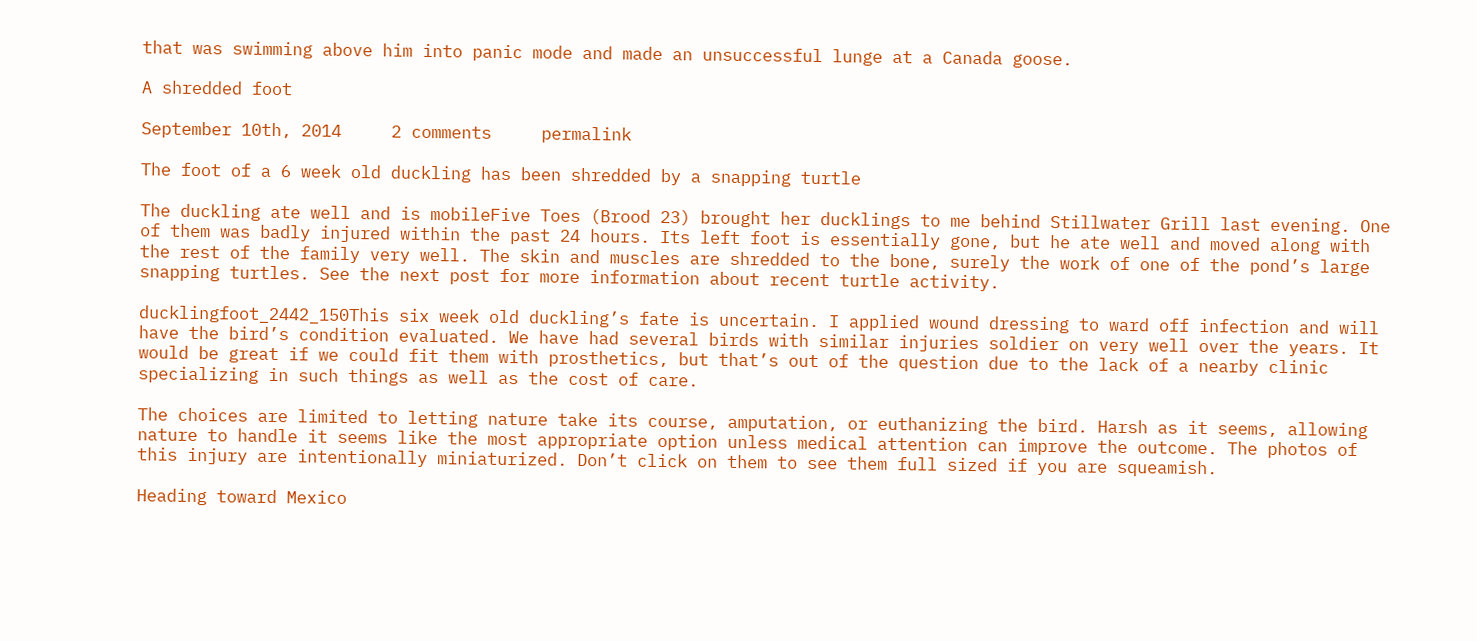that was swimming above him into panic mode and made an unsuccessful lunge at a Canada goose.

A shredded foot

September 10th, 2014     2 comments     permalink

The foot of a 6 week old duckling has been shredded by a snapping turtle

The duckling ate well and is mobileFive Toes (Brood 23) brought her ducklings to me behind Stillwater Grill last evening. One of them was badly injured within the past 24 hours. Its left foot is essentially gone, but he ate well and moved along with the rest of the family very well. The skin and muscles are shredded to the bone, surely the work of one of the pond’s large snapping turtles. See the next post for more information about recent turtle activity.

ducklingfoot_2442_150This six week old duckling’s fate is uncertain. I applied wound dressing to ward off infection and will have the bird’s condition evaluated. We have had several birds with similar injuries soldier on very well over the years. It would be great if we could fit them with prosthetics, but that’s out of the question due to the lack of a nearby clinic specializing in such things as well as the cost of care.

The choices are limited to letting nature take its course, amputation, or euthanizing the bird. Harsh as it seems, allowing nature to handle it seems like the most appropriate option unless medical attention can improve the outcome. The photos of this injury are intentionally miniaturized. Don’t click on them to see them full sized if you are squeamish.

Heading toward Mexico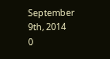September 9th, 2014     0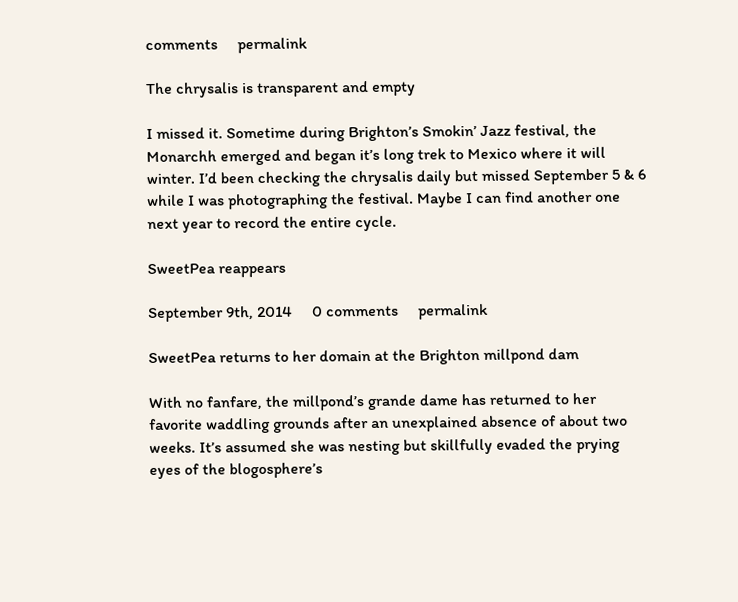comments     permalink

The chrysalis is transparent and empty

I missed it. Sometime during Brighton’s Smokin’ Jazz festival, the Monarchh emerged and began it’s long trek to Mexico where it will winter. I’d been checking the chrysalis daily but missed September 5 & 6 while I was photographing the festival. Maybe I can find another one next year to record the entire cycle.

SweetPea reappears

September 9th, 2014     0 comments     permalink

SweetPea returns to her domain at the Brighton millpond dam

With no fanfare, the millpond’s grande dame has returned to her favorite waddling grounds after an unexplained absence of about two weeks. It’s assumed she was nesting but skillfully evaded the prying eyes of the blogosphere’s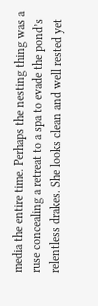media the entire time. Perhaps the nesting thing was a ruse concealing a retreat to a spa to evade the pond’s relentless drakes. She looks clean and well rested yet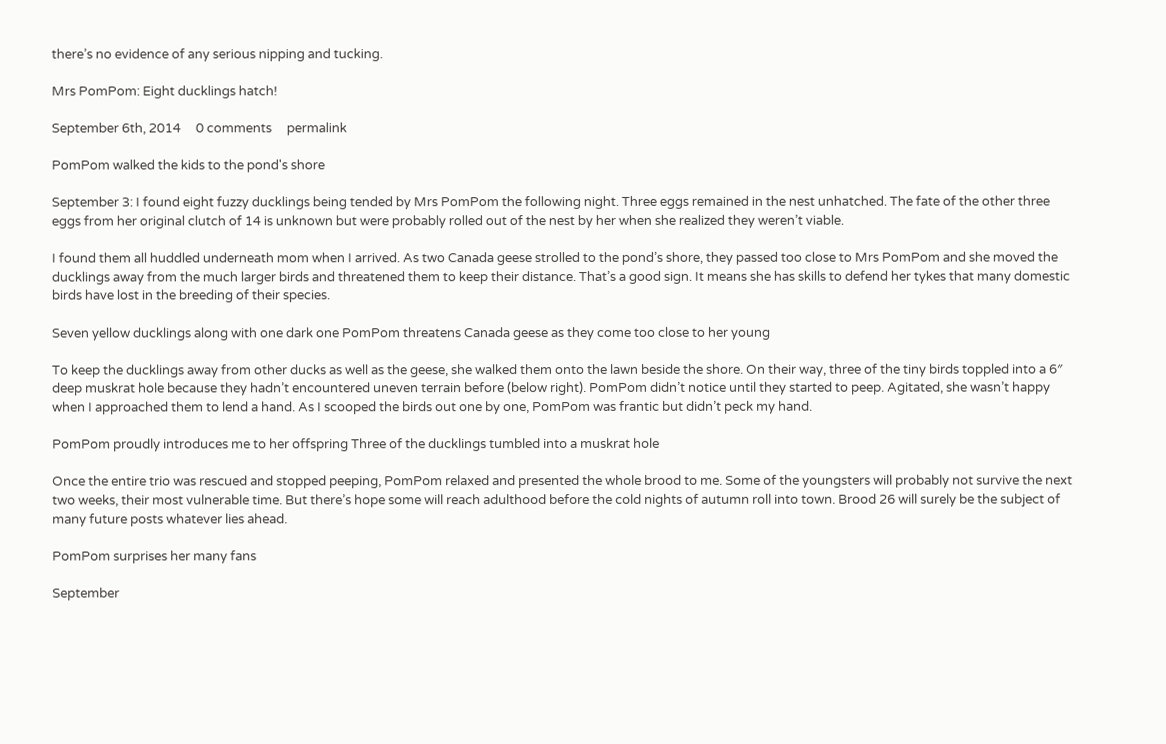there’s no evidence of any serious nipping and tucking.

Mrs PomPom: Eight ducklings hatch!

September 6th, 2014     0 comments     permalink

PomPom walked the kids to the pond's shore

September 3: I found eight fuzzy ducklings being tended by Mrs PomPom the following night. Three eggs remained in the nest unhatched. The fate of the other three eggs from her original clutch of 14 is unknown but were probably rolled out of the nest by her when she realized they weren’t viable.

I found them all huddled underneath mom when I arrived. As two Canada geese strolled to the pond’s shore, they passed too close to Mrs PomPom and she moved the ducklings away from the much larger birds and threatened them to keep their distance. That’s a good sign. It means she has skills to defend her tykes that many domestic birds have lost in the breeding of their species.

Seven yellow ducklings along with one dark one PomPom threatens Canada geese as they come too close to her young

To keep the ducklings away from other ducks as well as the geese, she walked them onto the lawn beside the shore. On their way, three of the tiny birds toppled into a 6″ deep muskrat hole because they hadn’t encountered uneven terrain before (below right). PomPom didn’t notice until they started to peep. Agitated, she wasn’t happy when I approached them to lend a hand. As I scooped the birds out one by one, PomPom was frantic but didn’t peck my hand.

PomPom proudly introduces me to her offspring Three of the ducklings tumbled into a muskrat hole

Once the entire trio was rescued and stopped peeping, PomPom relaxed and presented the whole brood to me. Some of the youngsters will probably not survive the next two weeks, their most vulnerable time. But there’s hope some will reach adulthood before the cold nights of autumn roll into town. Brood 26 will surely be the subject of many future posts whatever lies ahead.

PomPom surprises her many fans

September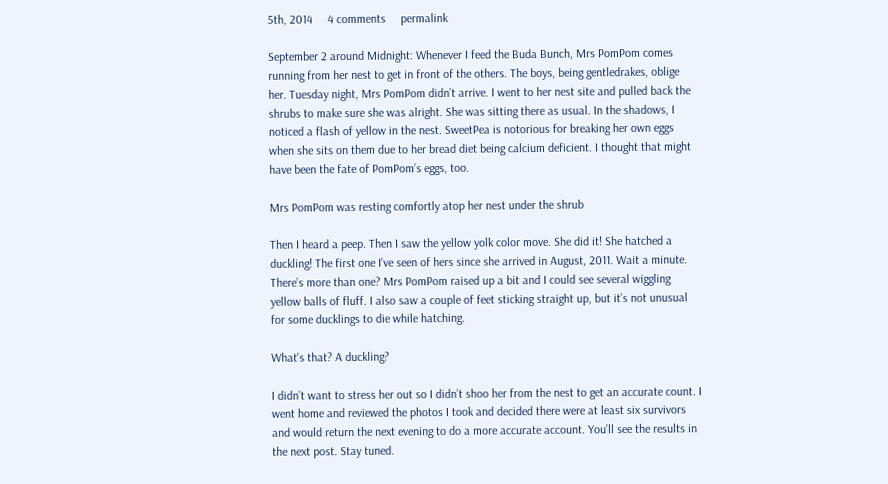5th, 2014     4 comments     permalink

September 2 around Midnight: Whenever I feed the Buda Bunch, Mrs PomPom comes running from her nest to get in front of the others. The boys, being gentledrakes, oblige her. Tuesday night, Mrs PomPom didn’t arrive. I went to her nest site and pulled back the shrubs to make sure she was alright. She was sitting there as usual. In the shadows, I noticed a flash of yellow in the nest. SweetPea is notorious for breaking her own eggs when she sits on them due to her bread diet being calcium deficient. I thought that might have been the fate of PomPom’s eggs, too.

Mrs PomPom was resting comfortly atop her nest under the shrub

Then I heard a peep. Then I saw the yellow yolk color move. She did it! She hatched a duckling! The first one I’ve seen of hers since she arrived in August, 2011. Wait a minute. There’s more than one? Mrs PomPom raised up a bit and I could see several wiggling yellow balls of fluff. I also saw a couple of feet sticking straight up, but it’s not unusual for some ducklings to die while hatching.

What's that? A duckling?

I didn’t want to stress her out so I didn’t shoo her from the nest to get an accurate count. I went home and reviewed the photos I took and decided there were at least six survivors and would return the next evening to do a more accurate account. You’ll see the results in the next post. Stay tuned.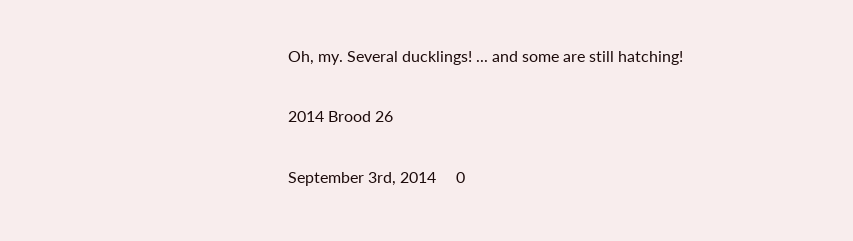Oh, my. Several ducklings! ... and some are still hatching!

2014 Brood 26

September 3rd, 2014     0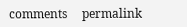comments     permalink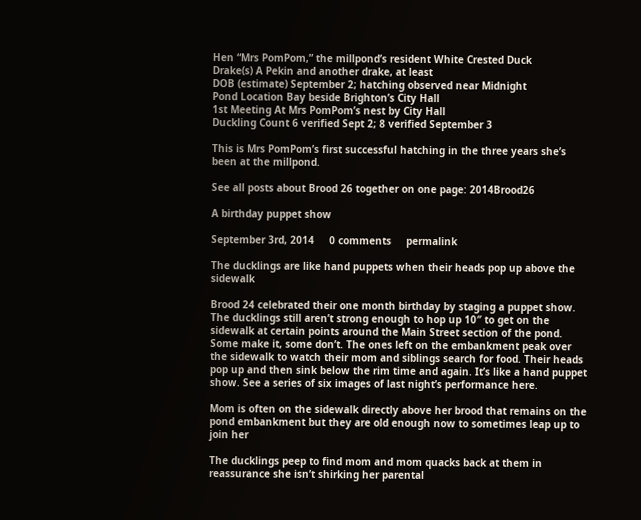Hen “Mrs PomPom,” the millpond’s resident White Crested Duck
Drake(s) A Pekin and another drake, at least
DOB (estimate) September 2; hatching observed near Midnight
Pond Location Bay beside Brighton’s City Hall
1st Meeting At Mrs PomPom’s nest by City Hall
Duckling Count 6 verified Sept 2; 8 verified September 3

This is Mrs PomPom’s first successful hatching in the three years she’s been at the millpond.

See all posts about Brood 26 together on one page: 2014Brood26

A birthday puppet show

September 3rd, 2014     0 comments     permalink

The ducklings are like hand puppets when their heads pop up above the sidewalk

Brood 24 celebrated their one month birthday by staging a puppet show. The ducklings still aren’t strong enough to hop up 10″ to get on the sidewalk at certain points around the Main Street section of the pond. Some make it, some don’t. The ones left on the embankment peak over the sidewalk to watch their mom and siblings search for food. Their heads pop up and then sink below the rim time and again. It’s like a hand puppet show. See a series of six images of last night’s performance here.

Mom is often on the sidewalk directly above her brood that remains on the pond embankment but they are old enough now to sometimes leap up to join her

The ducklings peep to find mom and mom quacks back at them in reassurance she isn’t shirking her parental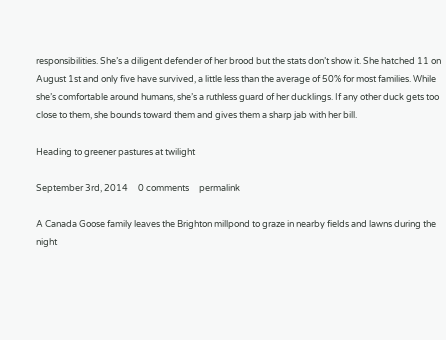responsibilities. She’s a diligent defender of her brood but the stats don’t show it. She hatched 11 on August 1st and only five have survived, a little less than the average of 50% for most families. While she’s comfortable around humans, she’s a ruthless guard of her ducklings. If any other duck gets too close to them, she bounds toward them and gives them a sharp jab with her bill.

Heading to greener pastures at twilight

September 3rd, 2014     0 comments     permalink

A Canada Goose family leaves the Brighton millpond to graze in nearby fields and lawns during the night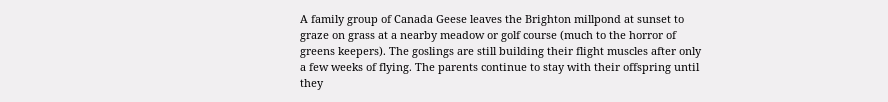A family group of Canada Geese leaves the Brighton millpond at sunset to graze on grass at a nearby meadow or golf course (much to the horror of greens keepers). The goslings are still building their flight muscles after only a few weeks of flying. The parents continue to stay with their offspring until they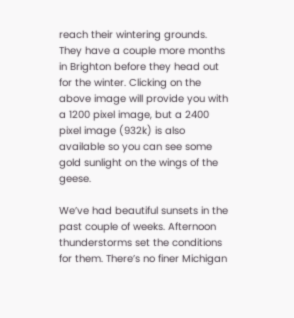reach their wintering grounds. They have a couple more months in Brighton before they head out for the winter. Clicking on the above image will provide you with a 1200 pixel image, but a 2400 pixel image (932k) is also available so you can see some gold sunlight on the wings of the geese.

We’ve had beautiful sunsets in the past couple of weeks. Afternoon thunderstorms set the conditions for them. There’s no finer Michigan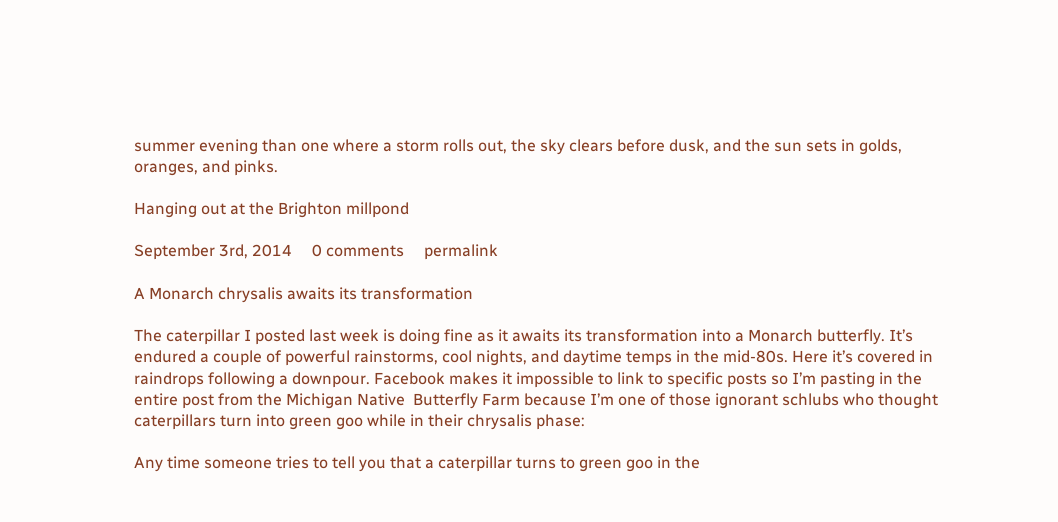summer evening than one where a storm rolls out, the sky clears before dusk, and the sun sets in golds, oranges, and pinks.

Hanging out at the Brighton millpond

September 3rd, 2014     0 comments     permalink

A Monarch chrysalis awaits its transformation

The caterpillar I posted last week is doing fine as it awaits its transformation into a Monarch butterfly. It’s endured a couple of powerful rainstorms, cool nights, and daytime temps in the mid-80s. Here it’s covered in raindrops following a downpour. Facebook makes it impossible to link to specific posts so I’m pasting in the entire post from the Michigan Native  Butterfly Farm because I’m one of those ignorant schlubs who thought caterpillars turn into green goo while in their chrysalis phase:

Any time someone tries to tell you that a caterpillar turns to green goo in the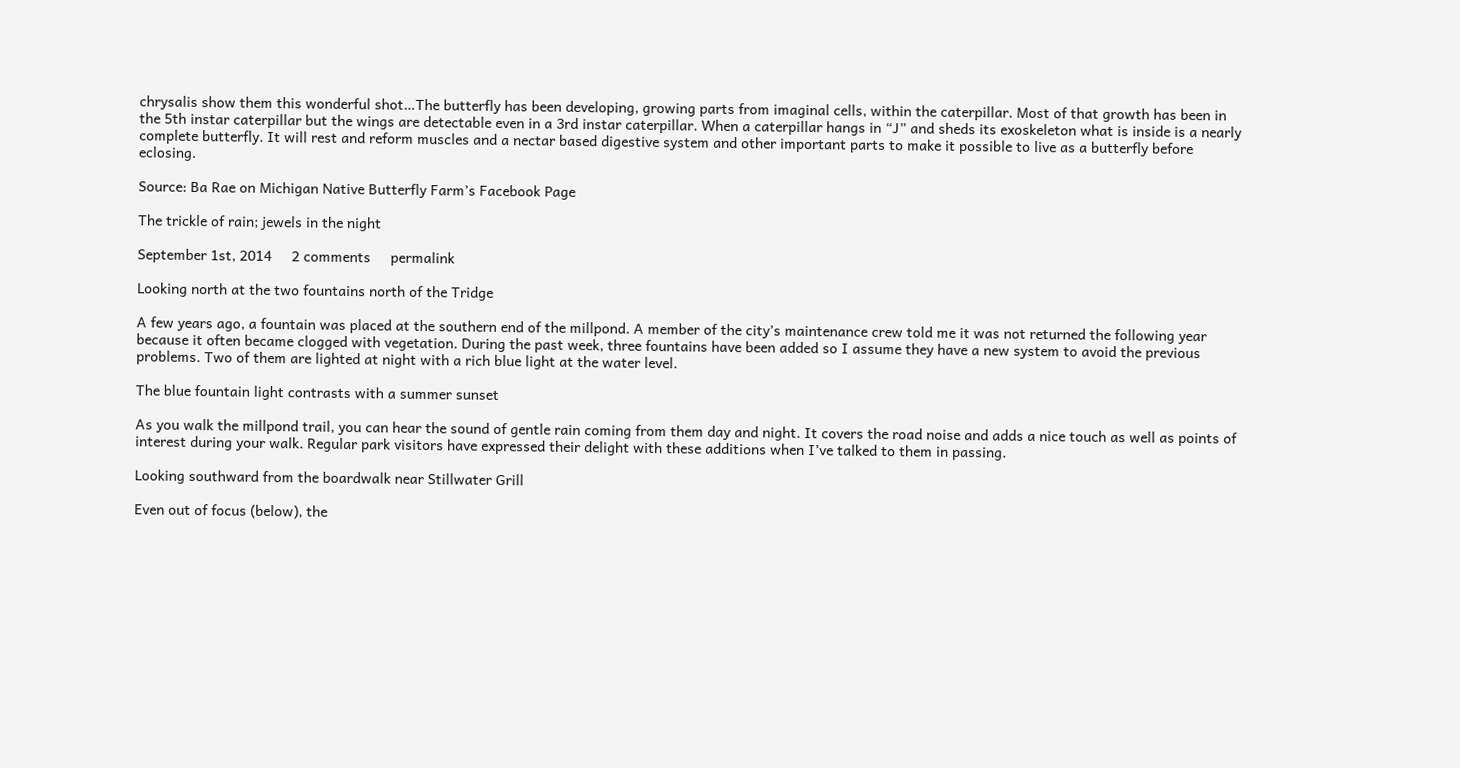chrysalis show them this wonderful shot…The butterfly has been developing, growing parts from imaginal cells, within the caterpillar. Most of that growth has been in the 5th instar caterpillar but the wings are detectable even in a 3rd instar caterpillar. When a caterpillar hangs in “J” and sheds its exoskeleton what is inside is a nearly complete butterfly. It will rest and reform muscles and a nectar based digestive system and other important parts to make it possible to live as a butterfly before eclosing.

Source: Ba Rae on Michigan Native Butterfly Farm’s Facebook Page

The trickle of rain; jewels in the night

September 1st, 2014     2 comments     permalink

Looking north at the two fountains north of the Tridge

A few years ago, a fountain was placed at the southern end of the millpond. A member of the city’s maintenance crew told me it was not returned the following year because it often became clogged with vegetation. During the past week, three fountains have been added so I assume they have a new system to avoid the previous problems. Two of them are lighted at night with a rich blue light at the water level.

The blue fountain light contrasts with a summer sunset

As you walk the millpond trail, you can hear the sound of gentle rain coming from them day and night. It covers the road noise and adds a nice touch as well as points of interest during your walk. Regular park visitors have expressed their delight with these additions when I’ve talked to them in passing.

Looking southward from the boardwalk near Stillwater Grill

Even out of focus (below), the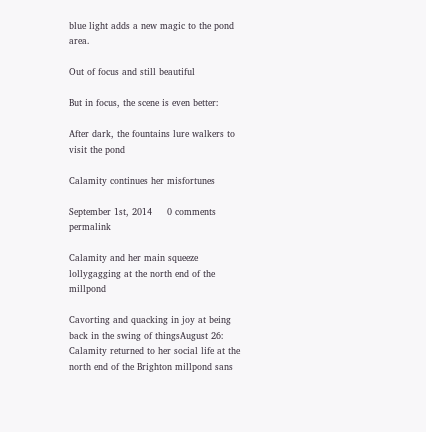blue light adds a new magic to the pond area.

Out of focus and still beautiful

But in focus, the scene is even better:

After dark, the fountains lure walkers to visit the pond

Calamity continues her misfortunes

September 1st, 2014     0 comments     permalink

Calamity and her main squeeze lollygagging at the north end of the millpond

Cavorting and quacking in joy at being back in the swing of thingsAugust 26: Calamity returned to her social life at the north end of the Brighton millpond sans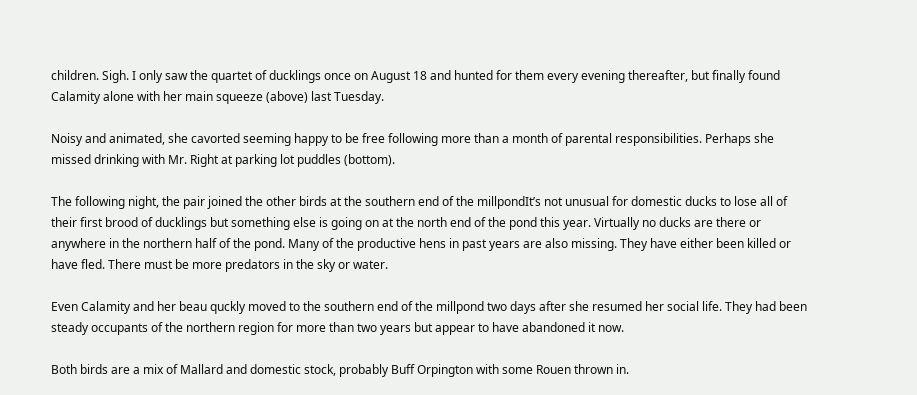children. Sigh. I only saw the quartet of ducklings once on August 18 and hunted for them every evening thereafter, but finally found Calamity alone with her main squeeze (above) last Tuesday.

Noisy and animated, she cavorted seeming happy to be free following more than a month of parental responsibilities. Perhaps she missed drinking with Mr. Right at parking lot puddles (bottom).

The following night, the pair joined the other birds at the southern end of the millpondIt’s not unusual for domestic ducks to lose all of their first brood of ducklings but something else is going on at the north end of the pond this year. Virtually no ducks are there or anywhere in the northern half of the pond. Many of the productive hens in past years are also missing. They have either been killed or have fled. There must be more predators in the sky or water.

Even Calamity and her beau quckly moved to the southern end of the millpond two days after she resumed her social life. They had been steady occupants of the northern region for more than two years but appear to have abandoned it now.

Both birds are a mix of Mallard and domestic stock, probably Buff Orpington with some Rouen thrown in.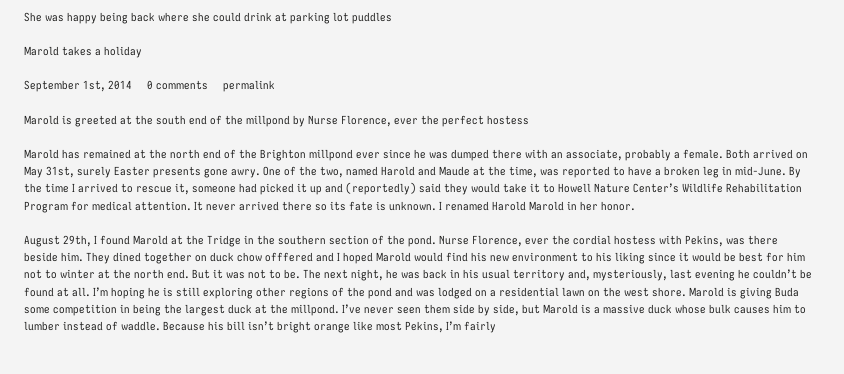She was happy being back where she could drink at parking lot puddles

Marold takes a holiday

September 1st, 2014     0 comments     permalink

Marold is greeted at the south end of the millpond by Nurse Florence, ever the perfect hostess

Marold has remained at the north end of the Brighton millpond ever since he was dumped there with an associate, probably a female. Both arrived on May 31st, surely Easter presents gone awry. One of the two, named Harold and Maude at the time, was reported to have a broken leg in mid-June. By the time I arrived to rescue it, someone had picked it up and (reportedly) said they would take it to Howell Nature Center’s Wildlife Rehabilitation Program for medical attention. It never arrived there so its fate is unknown. I renamed Harold Marold in her honor.

August 29th, I found Marold at the Tridge in the southern section of the pond. Nurse Florence, ever the cordial hostess with Pekins, was there beside him. They dined together on duck chow offfered and I hoped Marold would find his new environment to his liking since it would be best for him not to winter at the north end. But it was not to be. The next night, he was back in his usual territory and, mysteriously, last evening he couldn’t be found at all. I’m hoping he is still exploring other regions of the pond and was lodged on a residential lawn on the west shore. Marold is giving Buda some competition in being the largest duck at the millpond. I’ve never seen them side by side, but Marold is a massive duck whose bulk causes him to lumber instead of waddle. Because his bill isn’t bright orange like most Pekins, I’m fairly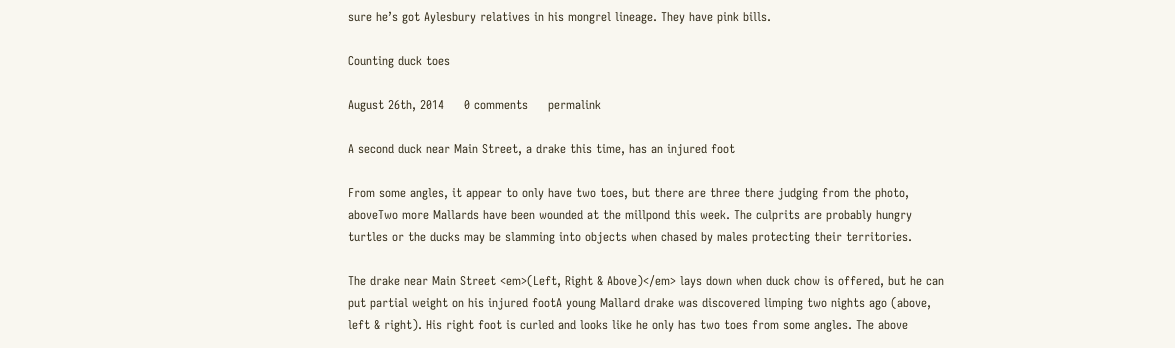sure he’s got Aylesbury relatives in his mongrel lineage. They have pink bills.

Counting duck toes

August 26th, 2014     0 comments     permalink

A second duck near Main Street, a drake this time, has an injured foot

From some angles, it appear to only have two toes, but there are three there judging from the photo, aboveTwo more Mallards have been wounded at the millpond this week. The culprits are probably hungry turtles or the ducks may be slamming into objects when chased by males protecting their territories.

The drake near Main Street <em>(Left, Right & Above)</em> lays down when duck chow is offered, but he can put partial weight on his injured footA young Mallard drake was discovered limping two nights ago (above, left & right). His right foot is curled and looks like he only has two toes from some angles. The above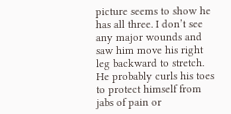picture seems to show he has all three. I don’t see any major wounds and saw him move his right leg backward to stretch. He probably curls his toes to protect himself from jabs of pain or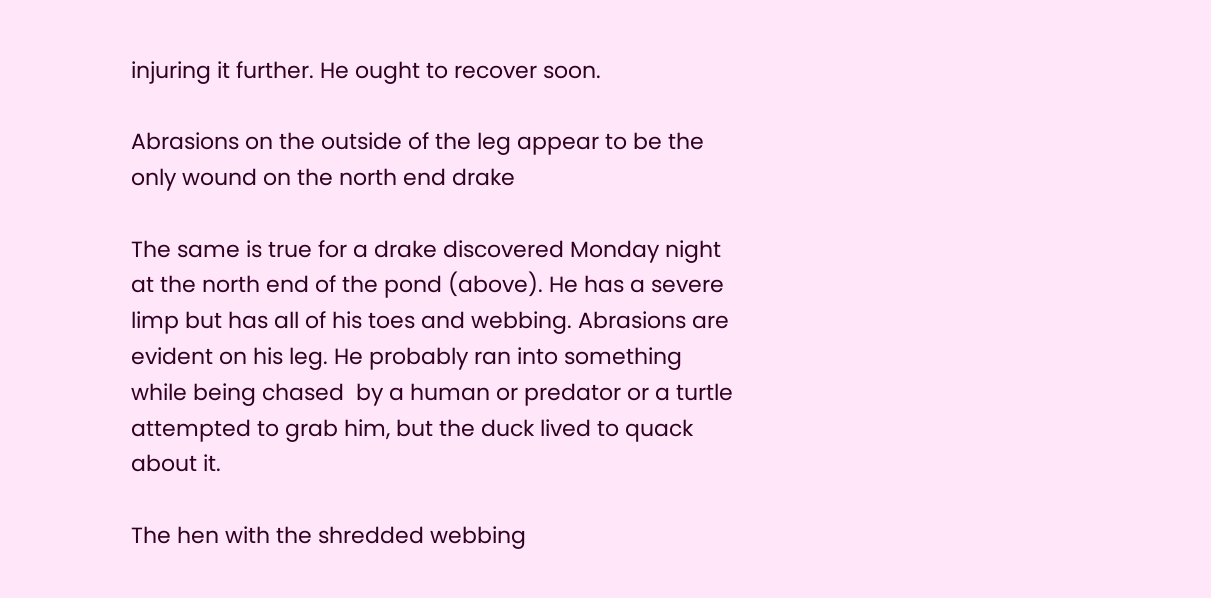injuring it further. He ought to recover soon.

Abrasions on the outside of the leg appear to be the only wound on the north end drake

The same is true for a drake discovered Monday night at the north end of the pond (above). He has a severe limp but has all of his toes and webbing. Abrasions are evident on his leg. He probably ran into something while being chased  by a human or predator or a turtle attempted to grab him, but the duck lived to quack about it.

The hen with the shredded webbing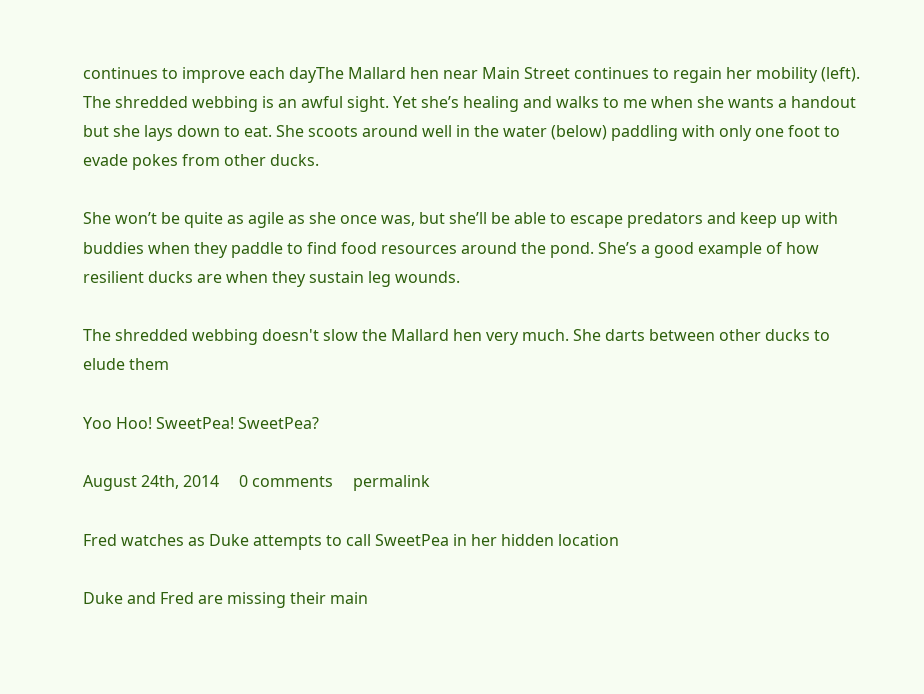continues to improve each dayThe Mallard hen near Main Street continues to regain her mobility (left). The shredded webbing is an awful sight. Yet she’s healing and walks to me when she wants a handout but she lays down to eat. She scoots around well in the water (below) paddling with only one foot to evade pokes from other ducks.

She won’t be quite as agile as she once was, but she’ll be able to escape predators and keep up with buddies when they paddle to find food resources around the pond. She’s a good example of how resilient ducks are when they sustain leg wounds.

The shredded webbing doesn't slow the Mallard hen very much. She darts between other ducks to elude them

Yoo Hoo! SweetPea! SweetPea?

August 24th, 2014     0 comments     permalink

Fred watches as Duke attempts to call SweetPea in her hidden location

Duke and Fred are missing their main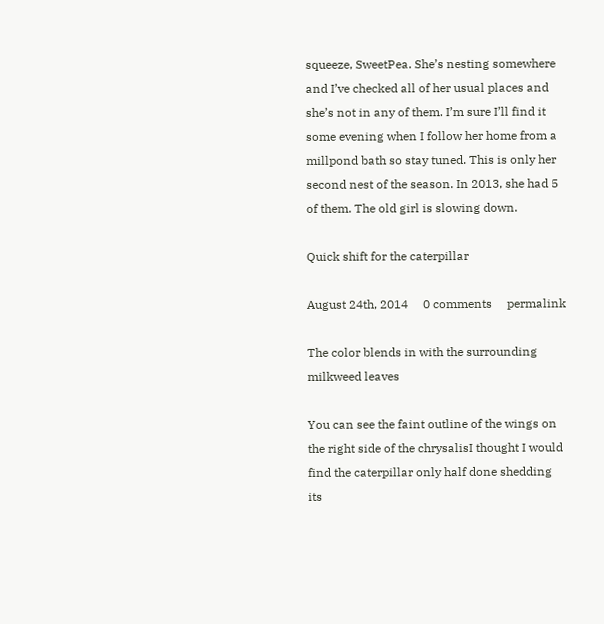squeeze, SweetPea. She’s nesting somewhere and I’ve checked all of her usual places and she’s not in any of them. I’m sure I’ll find it some evening when I follow her home from a millpond bath so stay tuned. This is only her second nest of the season. In 2013, she had 5 of them. The old girl is slowing down.

Quick shift for the caterpillar

August 24th, 2014     0 comments     permalink

The color blends in with the surrounding milkweed leaves

You can see the faint outline of the wings on the right side of the chrysalisI thought I would find the caterpillar only half done shedding its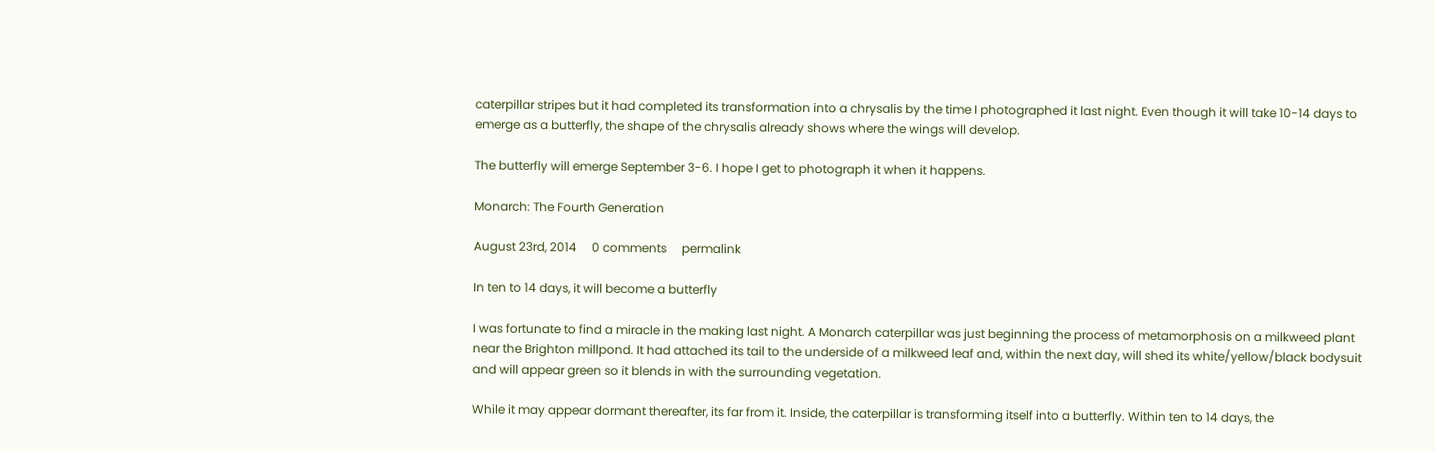caterpillar stripes but it had completed its transformation into a chrysalis by the time I photographed it last night. Even though it will take 10-14 days to emerge as a butterfly, the shape of the chrysalis already shows where the wings will develop.

The butterfly will emerge September 3-6. I hope I get to photograph it when it happens.

Monarch: The Fourth Generation

August 23rd, 2014     0 comments     permalink

In ten to 14 days, it will become a butterfly

I was fortunate to find a miracle in the making last night. A Monarch caterpillar was just beginning the process of metamorphosis on a milkweed plant near the Brighton millpond. It had attached its tail to the underside of a milkweed leaf and, within the next day, will shed its white/yellow/black bodysuit and will appear green so it blends in with the surrounding vegetation.

While it may appear dormant thereafter, its far from it. Inside, the caterpillar is transforming itself into a butterfly. Within ten to 14 days, the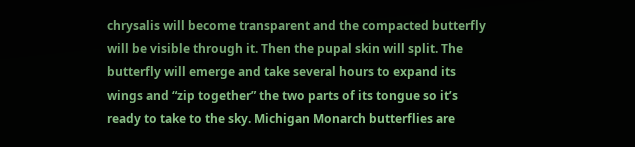chrysalis will become transparent and the compacted butterfly will be visible through it. Then the pupal skin will split. The butterfly will emerge and take several hours to expand its wings and “zip together” the two parts of its tongue so it’s ready to take to the sky. Michigan Monarch butterflies are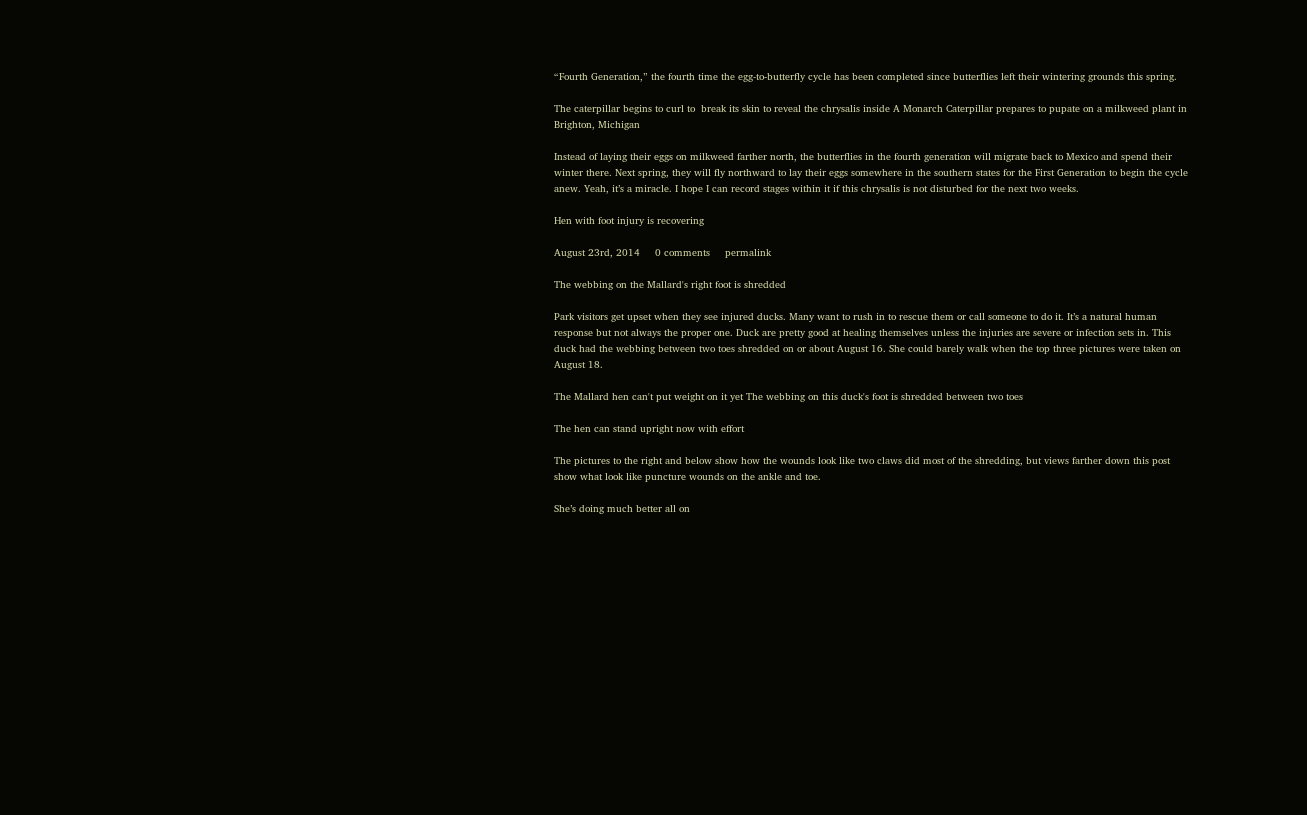“Fourth Generation,” the fourth time the egg-to-butterfly cycle has been completed since butterflies left their wintering grounds this spring.

The caterpillar begins to curl to  break its skin to reveal the chrysalis inside A Monarch Caterpillar prepares to pupate on a milkweed plant in Brighton, Michigan

Instead of laying their eggs on milkweed farther north, the butterflies in the fourth generation will migrate back to Mexico and spend their winter there. Next spring, they will fly northward to lay their eggs somewhere in the southern states for the First Generation to begin the cycle anew. Yeah, it’s a miracle. I hope I can record stages within it if this chrysalis is not disturbed for the next two weeks.

Hen with foot injury is recovering

August 23rd, 2014     0 comments     permalink

The webbing on the Mallard's right foot is shredded

Park visitors get upset when they see injured ducks. Many want to rush in to rescue them or call someone to do it. It’s a natural human response but not always the proper one. Duck are pretty good at healing themselves unless the injuries are severe or infection sets in. This duck had the webbing between two toes shredded on or about August 16. She could barely walk when the top three pictures were taken on August 18.

The Mallard hen can't put weight on it yet The webbing on this duck's foot is shredded between two toes

The hen can stand upright now with effort

The pictures to the right and below show how the wounds look like two claws did most of the shredding, but views farther down this post show what look like puncture wounds on the ankle and toe.

She’s doing much better all on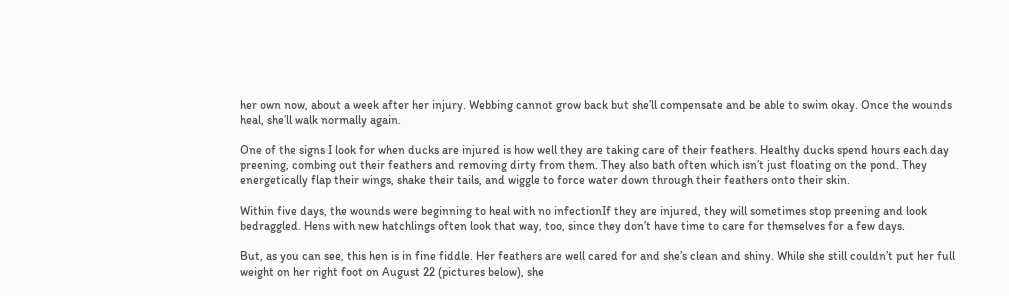her own now, about a week after her injury. Webbing cannot grow back but she’ll compensate and be able to swim okay. Once the wounds heal, she’ll walk normally again.

One of the signs I look for when ducks are injured is how well they are taking care of their feathers. Healthy ducks spend hours each day preening, combing out their feathers and removing dirty from them. They also bath often which isn’t just floating on the pond. They energetically flap their wings, shake their tails, and wiggle to force water down through their feathers onto their skin.

Within five days, the wounds were beginning to heal with no infectionIf they are injured, they will sometimes stop preening and look bedraggled. Hens with new hatchlings often look that way, too, since they don’t have time to care for themselves for a few days.

But, as you can see, this hen is in fine fiddle. Her feathers are well cared for and she’s clean and shiny. While she still couldn’t put her full weight on her right foot on August 22 (pictures below), she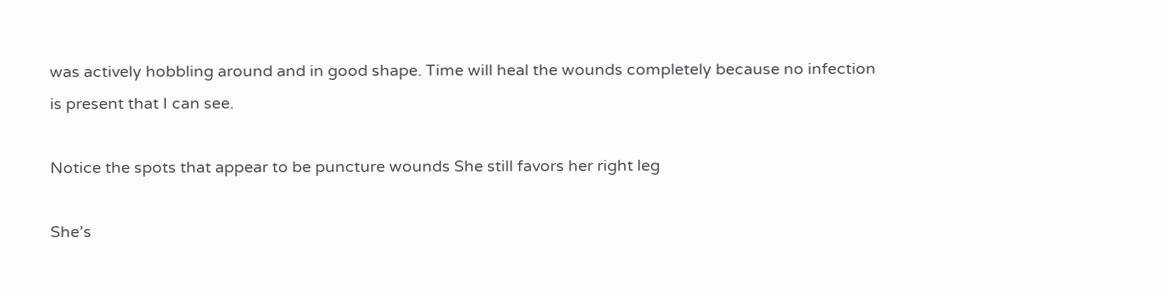was actively hobbling around and in good shape. Time will heal the wounds completely because no infection is present that I can see.

Notice the spots that appear to be puncture wounds She still favors her right leg

She’s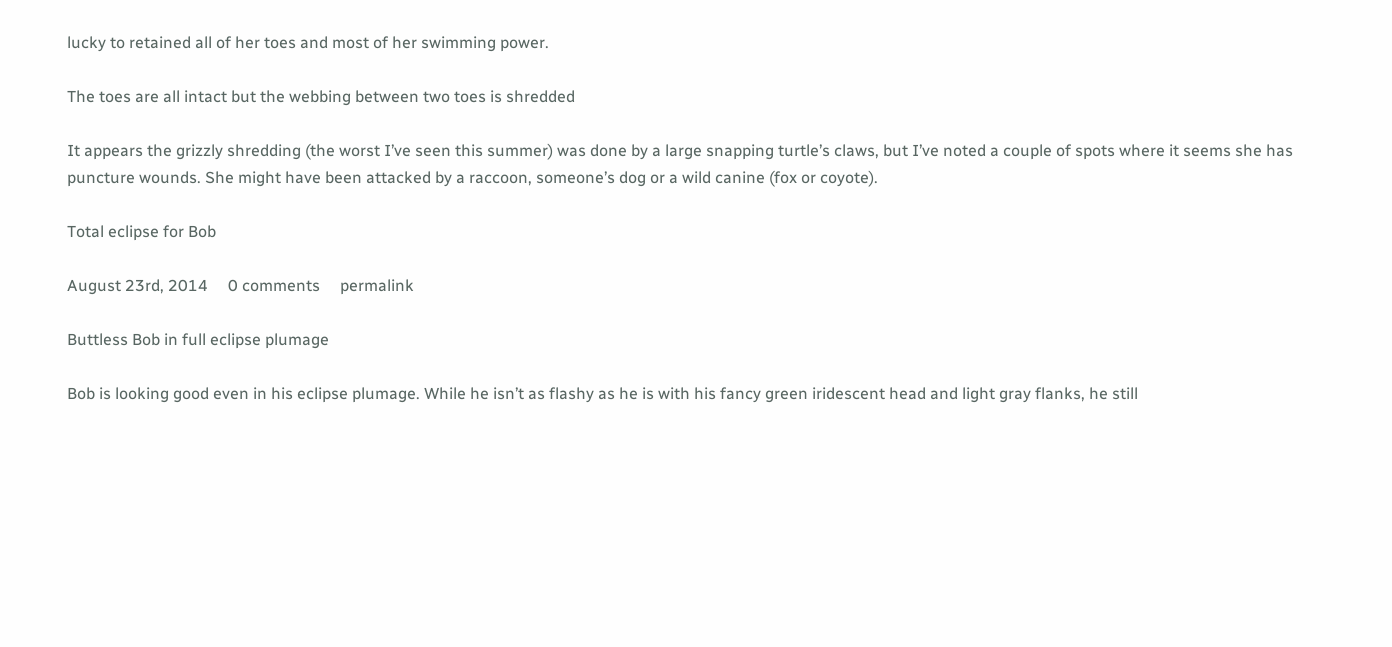lucky to retained all of her toes and most of her swimming power.

The toes are all intact but the webbing between two toes is shredded

It appears the grizzly shredding (the worst I’ve seen this summer) was done by a large snapping turtle’s claws, but I’ve noted a couple of spots where it seems she has puncture wounds. She might have been attacked by a raccoon, someone’s dog or a wild canine (fox or coyote).

Total eclipse for Bob

August 23rd, 2014     0 comments     permalink

Buttless Bob in full eclipse plumage

Bob is looking good even in his eclipse plumage. While he isn’t as flashy as he is with his fancy green iridescent head and light gray flanks, he still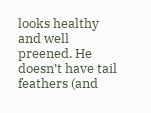looks healthy and well preened. He doesn’t have tail feathers (and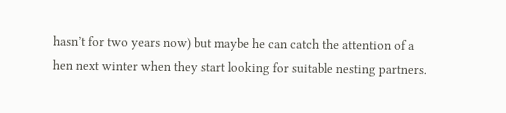hasn’t for two years now) but maybe he can catch the attention of a hen next winter when they start looking for suitable nesting partners.